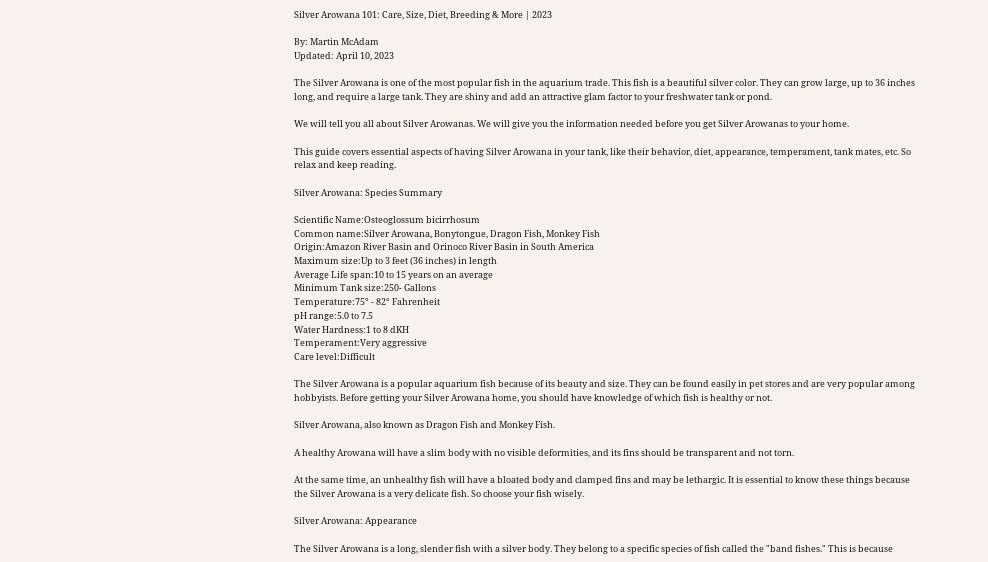Silver Arowana 101: Care, Size, Diet, Breeding & More | 2023

By: Martin McAdam
Updated: April 10, 2023

The Silver Arowana is one of the most popular fish in the aquarium trade. This fish is a beautiful silver color. They can grow large, up to 36 inches long, and require a large tank. They are shiny and add an attractive glam factor to your freshwater tank or pond.

We will tell you all about Silver Arowanas. We will give you the information needed before you get Silver Arowanas to your home.

This guide covers essential aspects of having Silver Arowana in your tank, like their behavior, diet, appearance, temperament, tank mates, etc. So relax and keep reading.

Silver Arowana: Species Summary

Scientific Name:Osteoglossum bicirrhosum
Common name:Silver Arowana, Bonytongue, Dragon Fish, Monkey Fish
Origin:Amazon River Basin and Orinoco River Basin in South America
Maximum size:Up to 3 feet (36 inches) in length
Average Life span:10 to 15 years on an average
Minimum Tank size:250- Gallons
Temperature:75° - 82° Fahrenheit
pH range:5.0 to 7.5
Water Hardness:1 to 8 dKH
Temperament:Very aggressive
Care level:Difficult

The Silver Arowana is a popular aquarium fish because of its beauty and size. They can be found easily in pet stores and are very popular among hobbyists. Before getting your Silver Arowana home, you should have knowledge of which fish is healthy or not.

Silver Arowana, also known as Dragon Fish and Monkey Fish.

A healthy Arowana will have a slim body with no visible deformities, and its fins should be transparent and not torn.

At the same time, an unhealthy fish will have a bloated body and clamped fins and may be lethargic. It is essential to know these things because the Silver Arowana is a very delicate fish. So choose your fish wisely.

Silver Arowana: Appearance

The Silver Arowana is a long, slender fish with a silver body. They belong to a specific species of fish called the "band fishes." This is because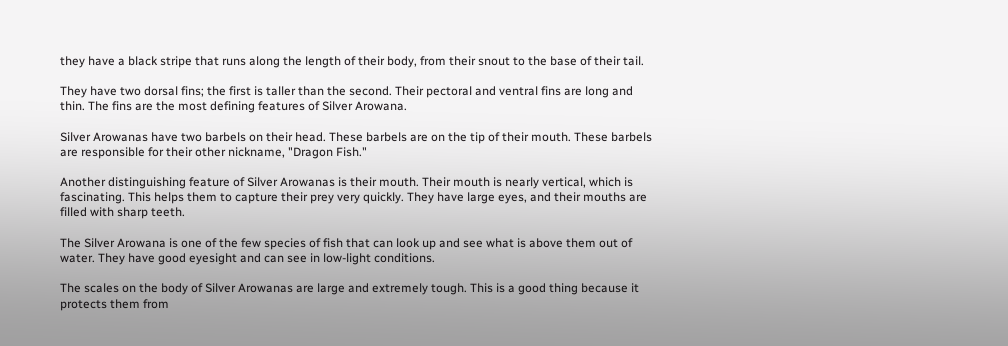they have a black stripe that runs along the length of their body, from their snout to the base of their tail.

They have two dorsal fins; the first is taller than the second. Their pectoral and ventral fins are long and thin. The fins are the most defining features of Silver Arowana.

Silver Arowanas have two barbels on their head. These barbels are on the tip of their mouth. These barbels are responsible for their other nickname, "Dragon Fish."

Another distinguishing feature of Silver Arowanas is their mouth. Their mouth is nearly vertical, which is fascinating. This helps them to capture their prey very quickly. They have large eyes, and their mouths are filled with sharp teeth.

The Silver Arowana is one of the few species of fish that can look up and see what is above them out of water. They have good eyesight and can see in low-light conditions.

The scales on the body of Silver Arowanas are large and extremely tough. This is a good thing because it protects them from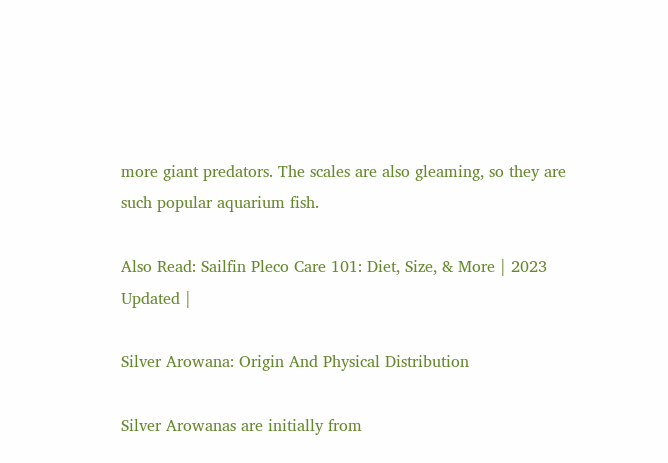more giant predators. The scales are also gleaming, so they are such popular aquarium fish.

Also Read: Sailfin Pleco Care 101: Diet, Size, & More | 2023 Updated |

Silver Arowana: Origin And Physical Distribution

Silver Arowanas are initially from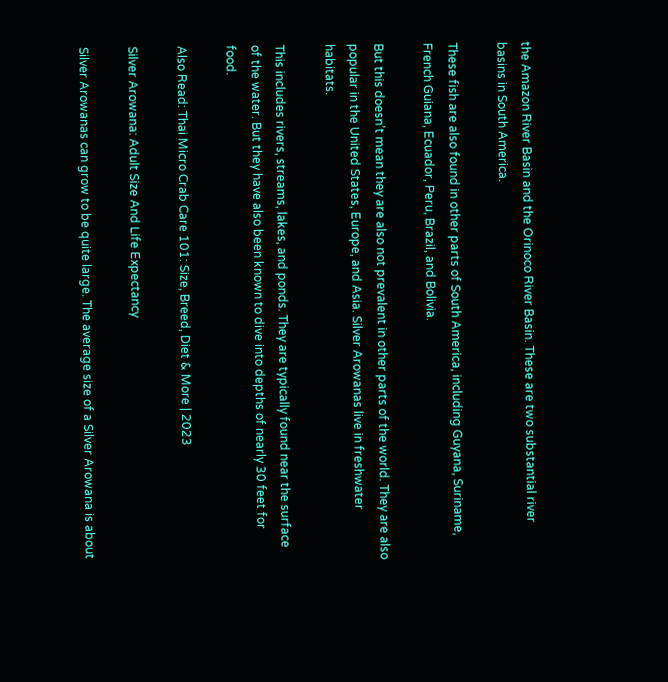the Amazon River Basin and the Orinoco River Basin. These are two substantial river basins in South America.

These fish are also found in other parts of South America, including Guyana, Suriname, French Guiana, Ecuador, Peru, Brazil, and Bolivia.

But this doesn't mean they are also not prevalent in other parts of the world. They are also popular in the United States, Europe, and Asia. Silver Arowanas live in freshwater habitats.

This includes rivers, streams, lakes, and ponds. They are typically found near the surface of the water. But they have also been known to dive into depths of nearly 30 feet for food.

Also Read: Thai Micro Crab Care 101: Size, Breed, Diet & More | 2023

Silver Arowana: Adult Size And Life Expectancy

Silver Arowanas can grow to be quite large. The average size of a Silver Arowana is about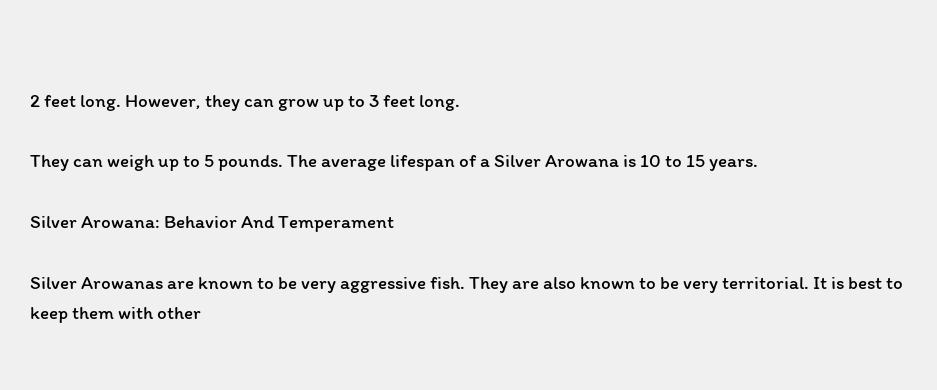2 feet long. However, they can grow up to 3 feet long.

They can weigh up to 5 pounds. The average lifespan of a Silver Arowana is 10 to 15 years.

Silver Arowana: Behavior And Temperament

Silver Arowanas are known to be very aggressive fish. They are also known to be very territorial. It is best to keep them with other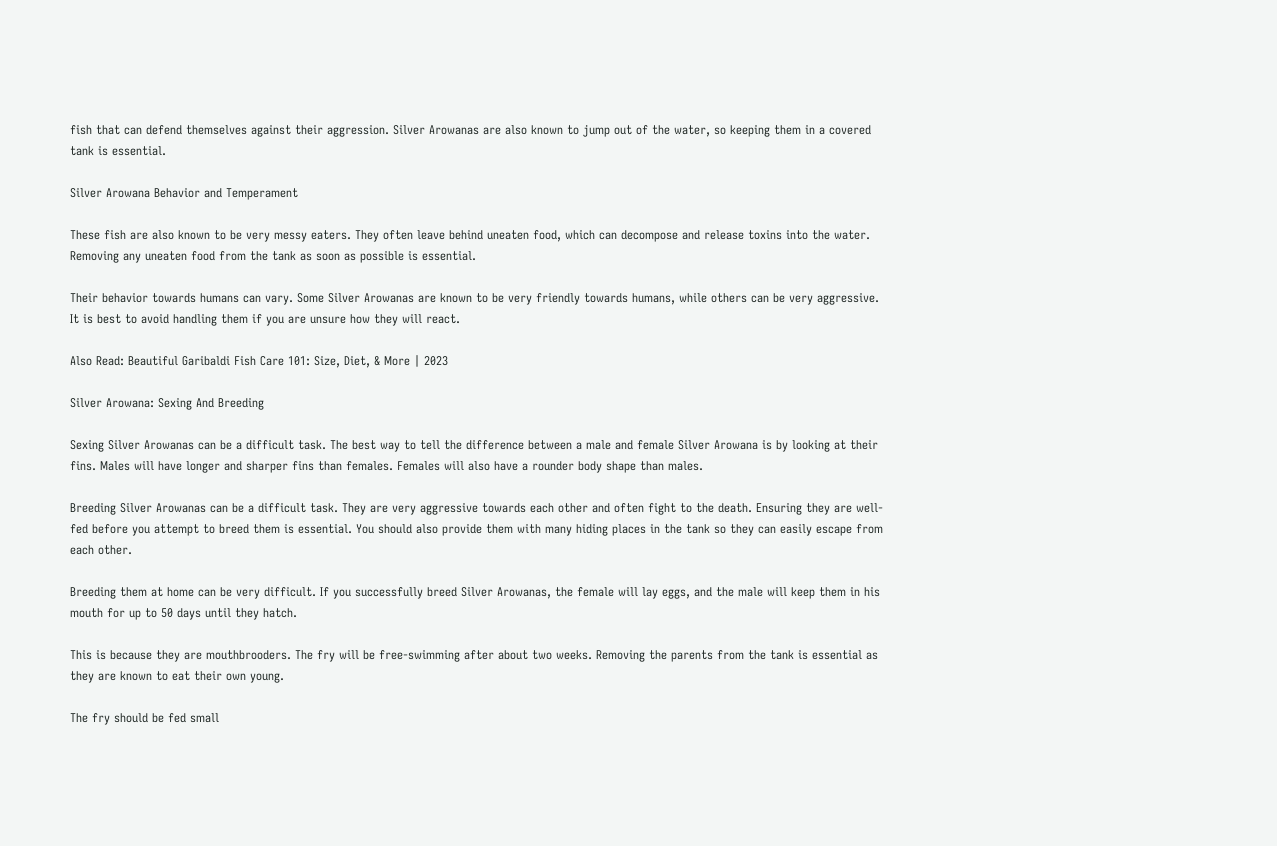fish that can defend themselves against their aggression. Silver Arowanas are also known to jump out of the water, so keeping them in a covered tank is essential.

Silver Arowana Behavior and Temperament

These fish are also known to be very messy eaters. They often leave behind uneaten food, which can decompose and release toxins into the water. Removing any uneaten food from the tank as soon as possible is essential.

Their behavior towards humans can vary. Some Silver Arowanas are known to be very friendly towards humans, while others can be very aggressive. It is best to avoid handling them if you are unsure how they will react.

Also Read: Beautiful Garibaldi Fish Care 101: Size, Diet, & More | 2023

Silver Arowana: Sexing And Breeding

Sexing Silver Arowanas can be a difficult task. The best way to tell the difference between a male and female Silver Arowana is by looking at their fins. Males will have longer and sharper fins than females. Females will also have a rounder body shape than males.

Breeding Silver Arowanas can be a difficult task. They are very aggressive towards each other and often fight to the death. Ensuring they are well-fed before you attempt to breed them is essential. You should also provide them with many hiding places in the tank so they can easily escape from each other.

Breeding them at home can be very difficult. If you successfully breed Silver Arowanas, the female will lay eggs, and the male will keep them in his mouth for up to 50 days until they hatch.

This is because they are mouthbrooders. The fry will be free-swimming after about two weeks. Removing the parents from the tank is essential as they are known to eat their own young.

The fry should be fed small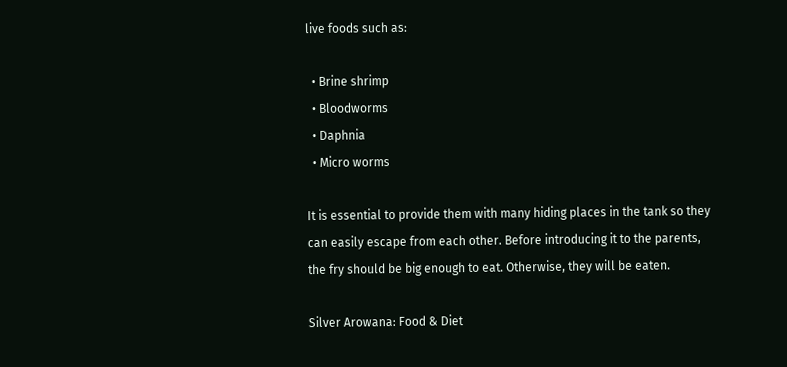live foods such as:

  • Brine shrimp
  • Bloodworms
  • Daphnia
  • Micro worms

It is essential to provide them with many hiding places in the tank so they can easily escape from each other. Before introducing it to the parents, the fry should be big enough to eat. Otherwise, they will be eaten.

Silver Arowana: Food & Diet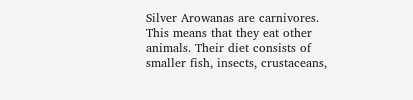Silver Arowanas are carnivores. This means that they eat other animals. Their diet consists of smaller fish, insects, crustaceans,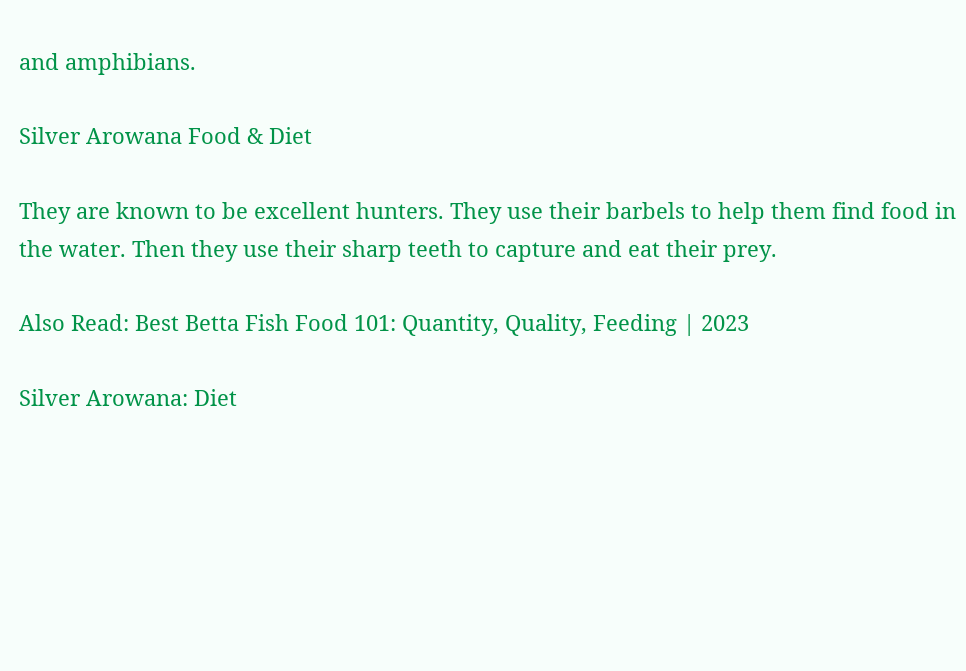and amphibians.

Silver Arowana Food & Diet

They are known to be excellent hunters. They use their barbels to help them find food in the water. Then they use their sharp teeth to capture and eat their prey.

Also Read: Best Betta Fish Food 101: Quantity, Quality, Feeding | 2023

Silver Arowana: Diet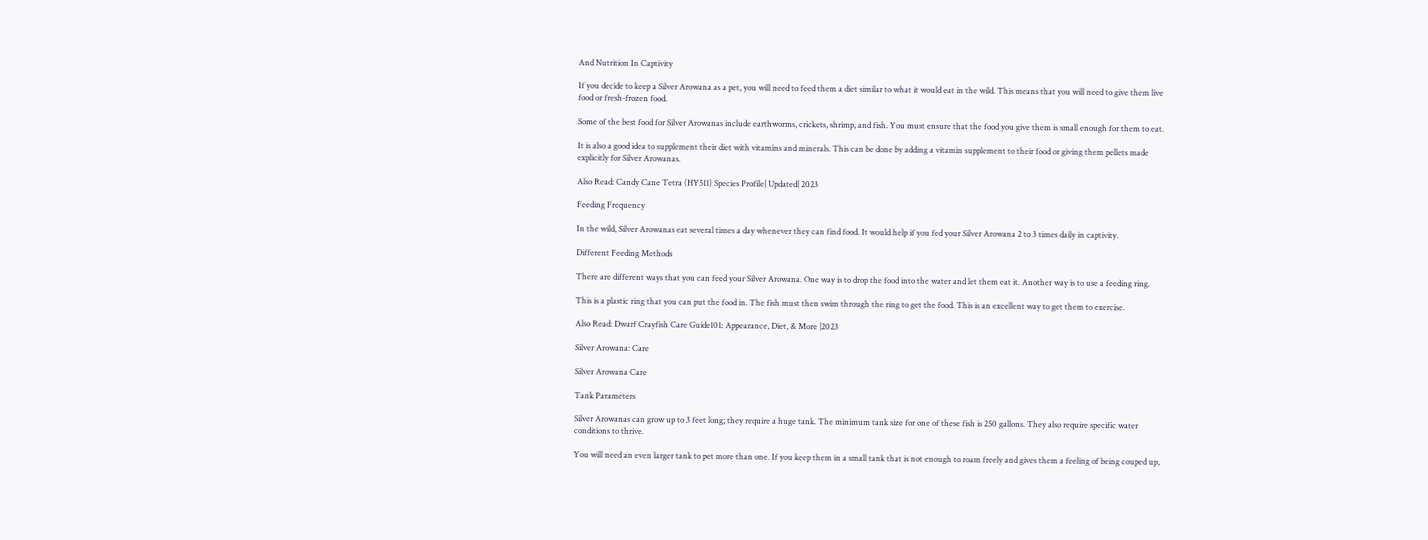And Nutrition In Captivity

If you decide to keep a Silver Arowana as a pet, you will need to feed them a diet similar to what it would eat in the wild. This means that you will need to give them live food or fresh-frozen food.

Some of the best food for Silver Arowanas include earthworms, crickets, shrimp, and fish. You must ensure that the food you give them is small enough for them to eat.

It is also a good idea to supplement their diet with vitamins and minerals. This can be done by adding a vitamin supplement to their food or giving them pellets made explicitly for Silver Arowanas.

Also Read: Candy Cane Tetra (HY511) Species Profile| Updated| 2023

Feeding Frequency

In the wild, Silver Arowanas eat several times a day whenever they can find food. It would help if you fed your Silver Arowana 2 to 3 times daily in captivity.

Different Feeding Methods

There are different ways that you can feed your Silver Arowana. One way is to drop the food into the water and let them eat it. Another way is to use a feeding ring.

This is a plastic ring that you can put the food in. The fish must then swim through the ring to get the food. This is an excellent way to get them to exercise.

Also Read: Dwarf Crayfish Care Guide101: Appearance, Diet, & More |2023

Silver Arowana: Care

Silver Arowana Care

Tank Parameters

Silver Arowanas can grow up to 3 feet long; they require a huge tank. The minimum tank size for one of these fish is 250 gallons. They also require specific water conditions to thrive.

You will need an even larger tank to pet more than one. If you keep them in a small tank that is not enough to roam freely and gives them a feeling of being couped up,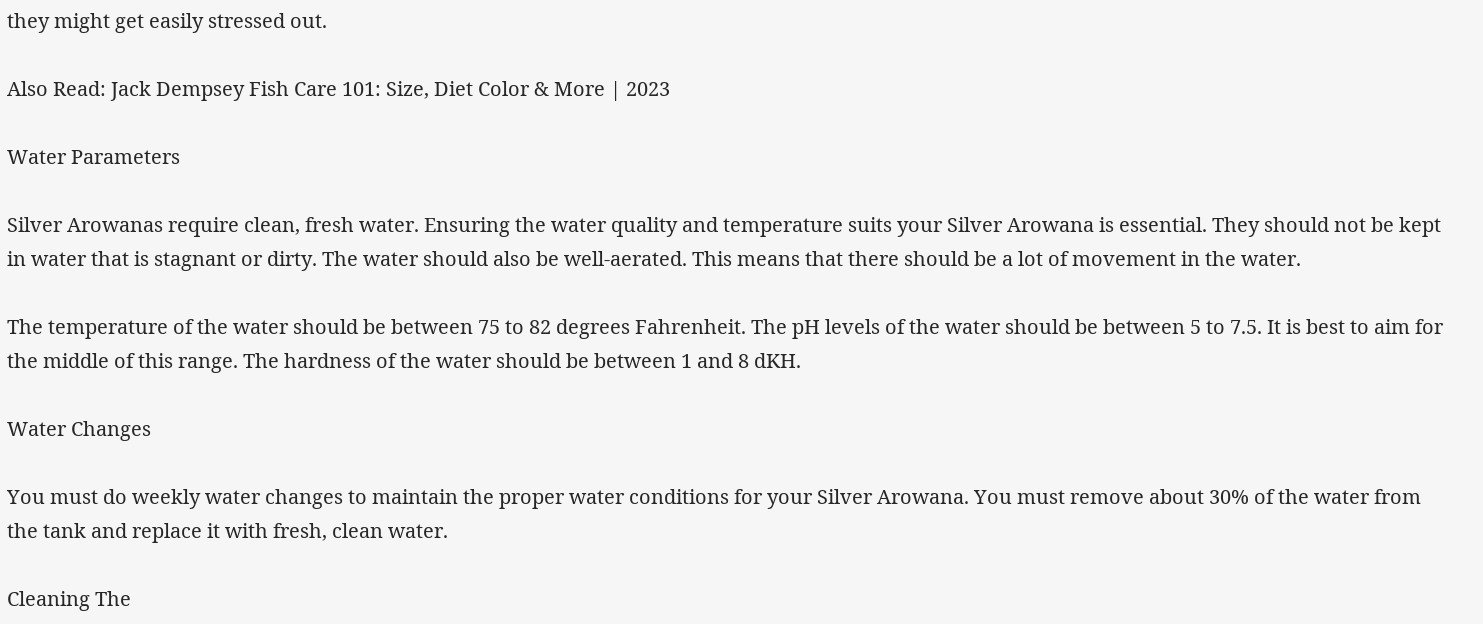they might get easily stressed out.

Also Read: Jack Dempsey Fish Care 101: Size, Diet Color & More | 2023

Water Parameters

Silver Arowanas require clean, fresh water. Ensuring the water quality and temperature suits your Silver Arowana is essential. They should not be kept in water that is stagnant or dirty. The water should also be well-aerated. This means that there should be a lot of movement in the water.

The temperature of the water should be between 75 to 82 degrees Fahrenheit. The pH levels of the water should be between 5 to 7.5. It is best to aim for the middle of this range. The hardness of the water should be between 1 and 8 dKH.

Water Changes

You must do weekly water changes to maintain the proper water conditions for your Silver Arowana. You must remove about 30% of the water from the tank and replace it with fresh, clean water.

Cleaning The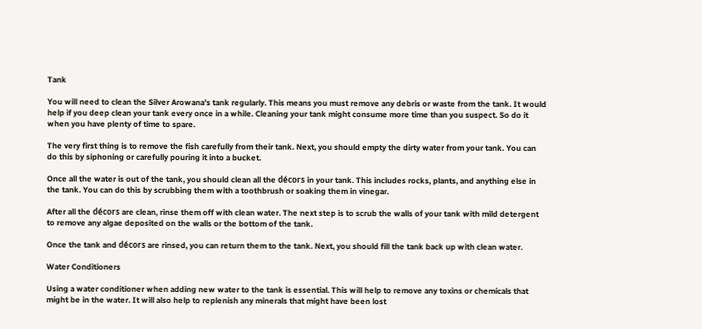Tank

You will need to clean the Silver Arowana's tank regularly. This means you must remove any debris or waste from the tank. It would help if you deep clean your tank every once in a while. Cleaning your tank might consume more time than you suspect. So do it when you have plenty of time to spare.

The very first thing is to remove the fish carefully from their tank. Next, you should empty the dirty water from your tank. You can do this by siphoning or carefully pouring it into a bucket.

Once all the water is out of the tank, you should clean all the décors in your tank. This includes rocks, plants, and anything else in the tank. You can do this by scrubbing them with a toothbrush or soaking them in vinegar.

After all the décors are clean, rinse them off with clean water. The next step is to scrub the walls of your tank with mild detergent to remove any algae deposited on the walls or the bottom of the tank.

Once the tank and décors are rinsed, you can return them to the tank. Next, you should fill the tank back up with clean water.

Water Conditioners

Using a water conditioner when adding new water to the tank is essential. This will help to remove any toxins or chemicals that might be in the water. It will also help to replenish any minerals that might have been lost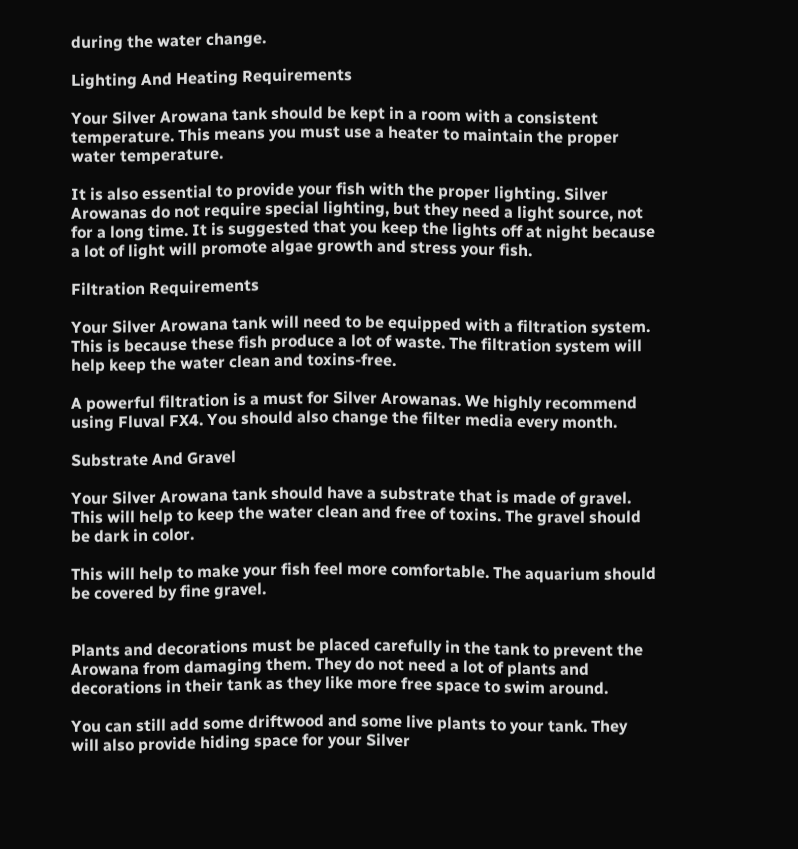during the water change.

Lighting And Heating Requirements

Your Silver Arowana tank should be kept in a room with a consistent temperature. This means you must use a heater to maintain the proper water temperature.

It is also essential to provide your fish with the proper lighting. Silver Arowanas do not require special lighting, but they need a light source, not for a long time. It is suggested that you keep the lights off at night because a lot of light will promote algae growth and stress your fish.

Filtration Requirements

Your Silver Arowana tank will need to be equipped with a filtration system. This is because these fish produce a lot of waste. The filtration system will help keep the water clean and toxins-free.

A powerful filtration is a must for Silver Arowanas. We highly recommend using Fluval FX4. You should also change the filter media every month.

Substrate And Gravel

Your Silver Arowana tank should have a substrate that is made of gravel. This will help to keep the water clean and free of toxins. The gravel should be dark in color.

This will help to make your fish feel more comfortable. The aquarium should be covered by fine gravel.


Plants and decorations must be placed carefully in the tank to prevent the Arowana from damaging them. They do not need a lot of plants and decorations in their tank as they like more free space to swim around.

You can still add some driftwood and some live plants to your tank. They will also provide hiding space for your Silver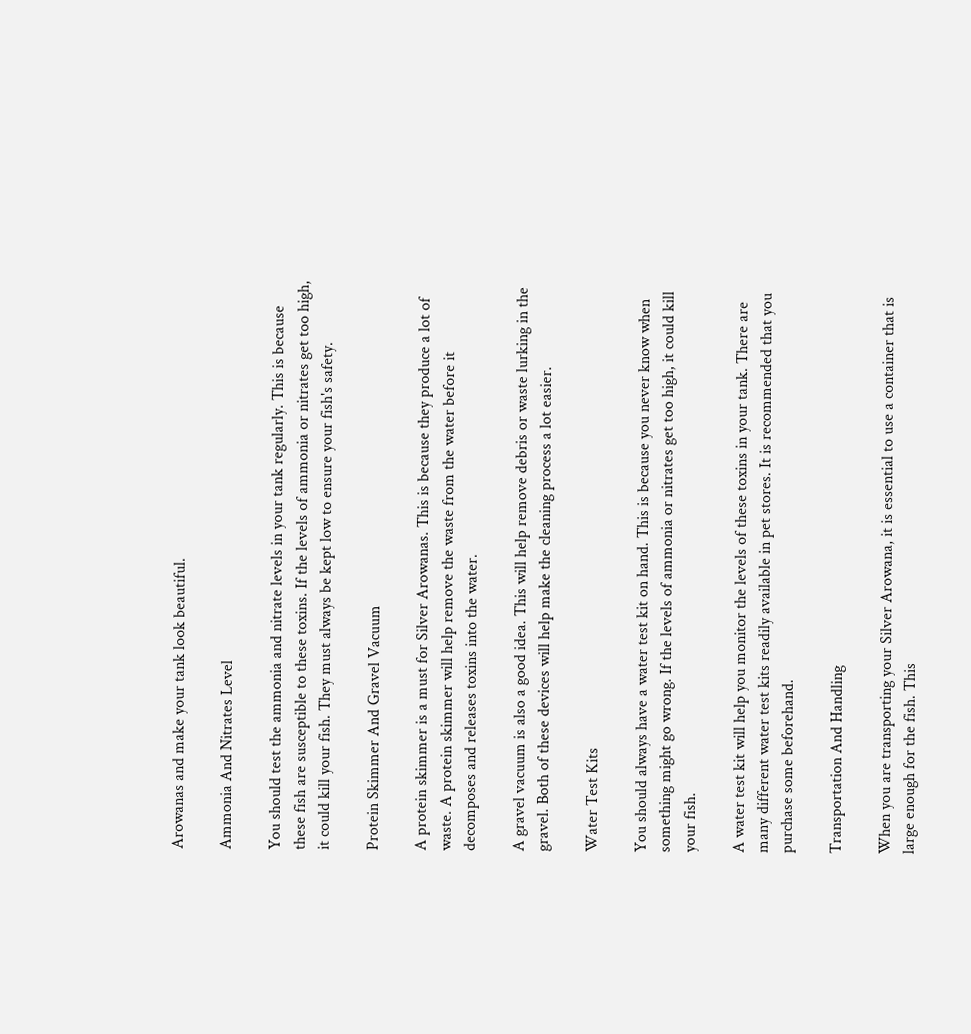Arowanas and make your tank look beautiful.

Ammonia And Nitrates Level

You should test the ammonia and nitrate levels in your tank regularly. This is because these fish are susceptible to these toxins. If the levels of ammonia or nitrates get too high, it could kill your fish. They must always be kept low to ensure your fish's safety.

Protein Skimmer And Gravel Vacuum

A protein skimmer is a must for Silver Arowanas. This is because they produce a lot of waste. A protein skimmer will help remove the waste from the water before it decomposes and releases toxins into the water.

A gravel vacuum is also a good idea. This will help remove debris or waste lurking in the gravel. Both of these devices will help make the cleaning process a lot easier.

Water Test Kits

You should always have a water test kit on hand. This is because you never know when something might go wrong. If the levels of ammonia or nitrates get too high, it could kill your fish.

A water test kit will help you monitor the levels of these toxins in your tank. There are many different water test kits readily available in pet stores. It is recommended that you purchase some beforehand.

Transportation And Handling

When you are transporting your Silver Arowana, it is essential to use a container that is large enough for the fish. This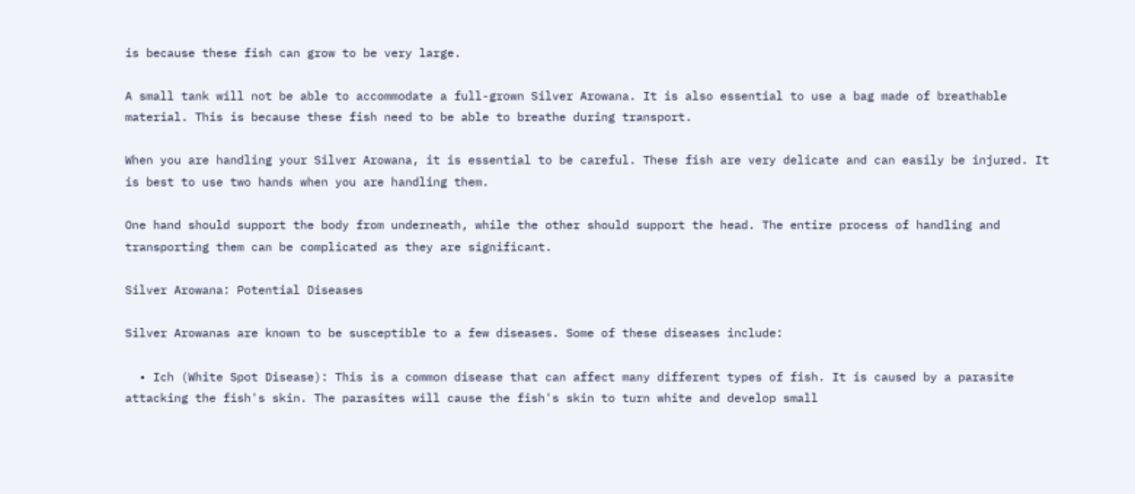is because these fish can grow to be very large.

A small tank will not be able to accommodate a full-grown Silver Arowana. It is also essential to use a bag made of breathable material. This is because these fish need to be able to breathe during transport.

When you are handling your Silver Arowana, it is essential to be careful. These fish are very delicate and can easily be injured. It is best to use two hands when you are handling them.

One hand should support the body from underneath, while the other should support the head. The entire process of handling and transporting them can be complicated as they are significant.

Silver Arowana: Potential Diseases

Silver Arowanas are known to be susceptible to a few diseases. Some of these diseases include:

  • Ich (White Spot Disease): This is a common disease that can affect many different types of fish. It is caused by a parasite attacking the fish's skin. The parasites will cause the fish's skin to turn white and develop small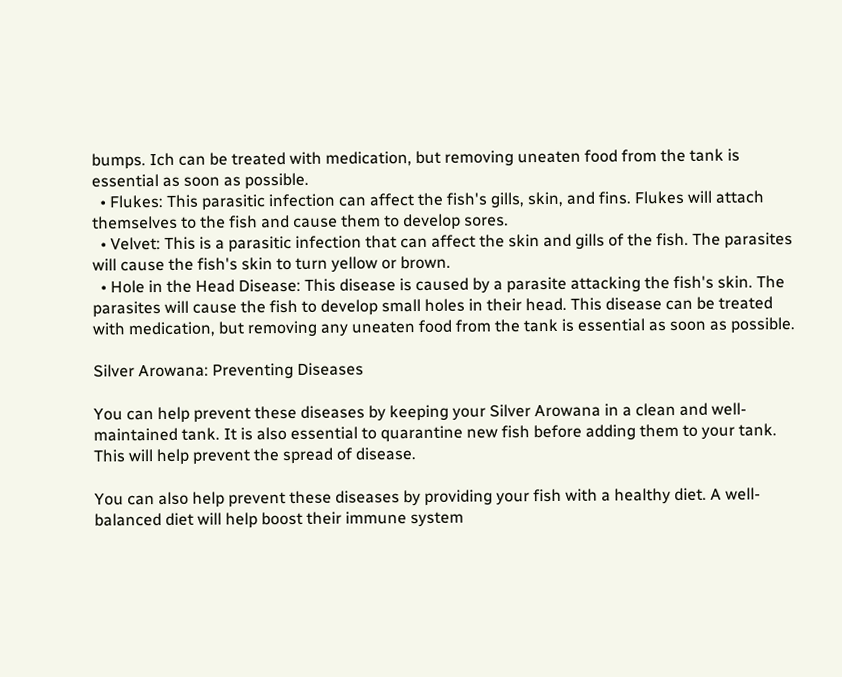bumps. Ich can be treated with medication, but removing uneaten food from the tank is essential as soon as possible.
  • Flukes: This parasitic infection can affect the fish's gills, skin, and fins. Flukes will attach themselves to the fish and cause them to develop sores.
  • Velvet: This is a parasitic infection that can affect the skin and gills of the fish. The parasites will cause the fish's skin to turn yellow or brown.
  • Hole in the Head Disease: This disease is caused by a parasite attacking the fish's skin. The parasites will cause the fish to develop small holes in their head. This disease can be treated with medication, but removing any uneaten food from the tank is essential as soon as possible.

Silver Arowana: Preventing Diseases

You can help prevent these diseases by keeping your Silver Arowana in a clean and well-maintained tank. It is also essential to quarantine new fish before adding them to your tank. This will help prevent the spread of disease.

You can also help prevent these diseases by providing your fish with a healthy diet. A well-balanced diet will help boost their immune system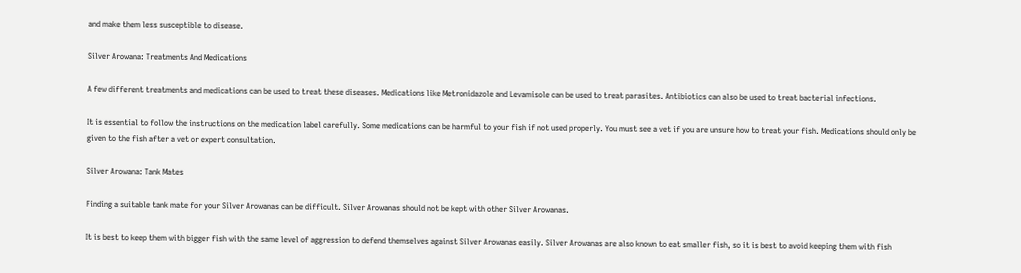and make them less susceptible to disease.

Silver Arowana: Treatments And Medications

A few different treatments and medications can be used to treat these diseases. Medications like Metronidazole and Levamisole can be used to treat parasites. Antibiotics can also be used to treat bacterial infections.

It is essential to follow the instructions on the medication label carefully. Some medications can be harmful to your fish if not used properly. You must see a vet if you are unsure how to treat your fish. Medications should only be given to the fish after a vet or expert consultation.

Silver Arowana: Tank Mates

Finding a suitable tank mate for your Silver Arowanas can be difficult. Silver Arowanas should not be kept with other Silver Arowanas.

It is best to keep them with bigger fish with the same level of aggression to defend themselves against Silver Arowanas easily. Silver Arowanas are also known to eat smaller fish, so it is best to avoid keeping them with fish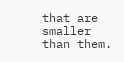that are smaller than them.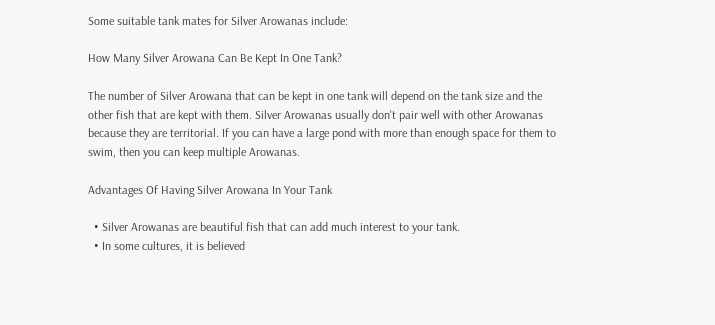Some suitable tank mates for Silver Arowanas include:

How Many Silver Arowana Can Be Kept In One Tank?

The number of Silver Arowana that can be kept in one tank will depend on the tank size and the other fish that are kept with them. Silver Arowanas usually don't pair well with other Arowanas because they are territorial. If you can have a large pond with more than enough space for them to swim, then you can keep multiple Arowanas.

Advantages Of Having Silver Arowana In Your Tank

  • Silver Arowanas are beautiful fish that can add much interest to your tank.
  • In some cultures, it is believed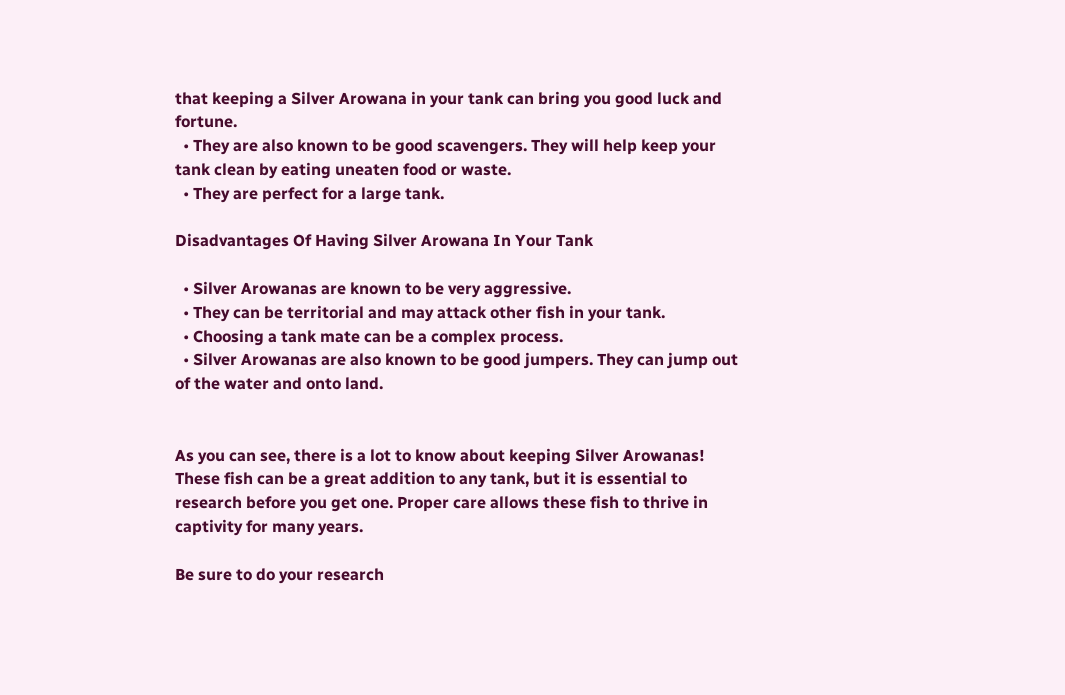that keeping a Silver Arowana in your tank can bring you good luck and fortune.
  • They are also known to be good scavengers. They will help keep your tank clean by eating uneaten food or waste.
  • They are perfect for a large tank.

Disadvantages Of Having Silver Arowana In Your Tank

  • Silver Arowanas are known to be very aggressive.
  • They can be territorial and may attack other fish in your tank.
  • Choosing a tank mate can be a complex process.
  • Silver Arowanas are also known to be good jumpers. They can jump out of the water and onto land.


As you can see, there is a lot to know about keeping Silver Arowanas! These fish can be a great addition to any tank, but it is essential to research before you get one. Proper care allows these fish to thrive in captivity for many years.

Be sure to do your research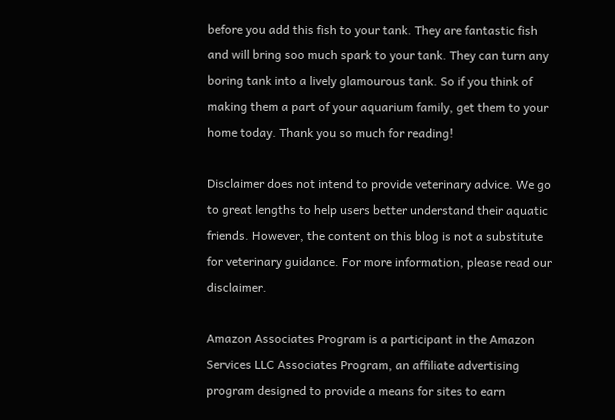before you add this fish to your tank. They are fantastic fish and will bring soo much spark to your tank. They can turn any boring tank into a lively glamourous tank. So if you think of making them a part of your aquarium family, get them to your home today. Thank you so much for reading!

Disclaimer does not intend to provide veterinary advice. We go to great lengths to help users better understand their aquatic friends. However, the content on this blog is not a substitute for veterinary guidance. For more information, please read our disclaimer.

Amazon Associates Program is a participant in the Amazon Services LLC Associates Program, an affiliate advertising program designed to provide a means for sites to earn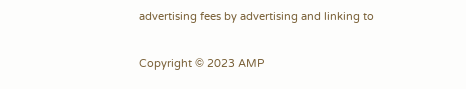advertising fees by advertising and linking to

Copyright © 2023 AMP